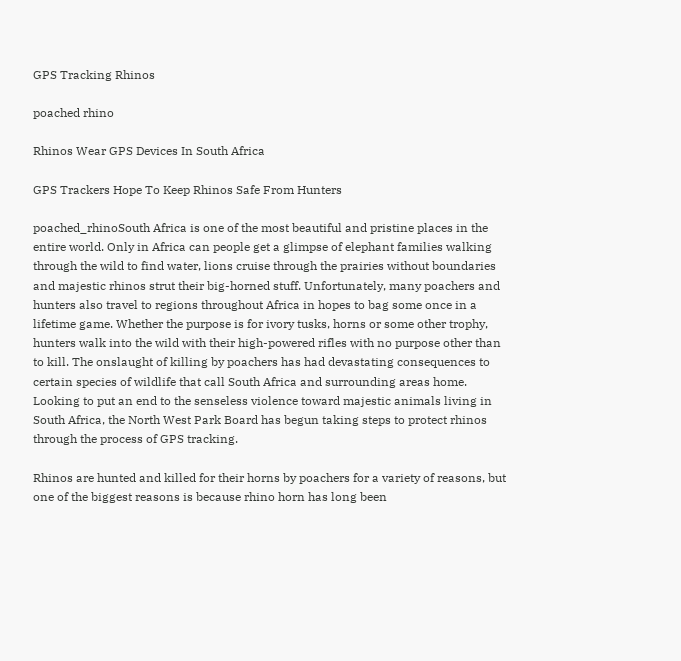GPS Tracking Rhinos

poached rhino

Rhinos Wear GPS Devices In South Africa

GPS Trackers Hope To Keep Rhinos Safe From Hunters

poached_rhinoSouth Africa is one of the most beautiful and pristine places in the entire world. Only in Africa can people get a glimpse of elephant families walking through the wild to find water, lions cruise through the prairies without boundaries and majestic rhinos strut their big-horned stuff. Unfortunately, many poachers and hunters also travel to regions throughout Africa in hopes to bag some once in a lifetime game. Whether the purpose is for ivory tusks, horns or some other trophy, hunters walk into the wild with their high-powered rifles with no purpose other than to kill. The onslaught of killing by poachers has had devastating consequences to certain species of wildlife that call South Africa and surrounding areas home. Looking to put an end to the senseless violence toward majestic animals living in South Africa, the North West Park Board has begun taking steps to protect rhinos through the process of GPS tracking.

Rhinos are hunted and killed for their horns by poachers for a variety of reasons, but one of the biggest reasons is because rhino horn has long been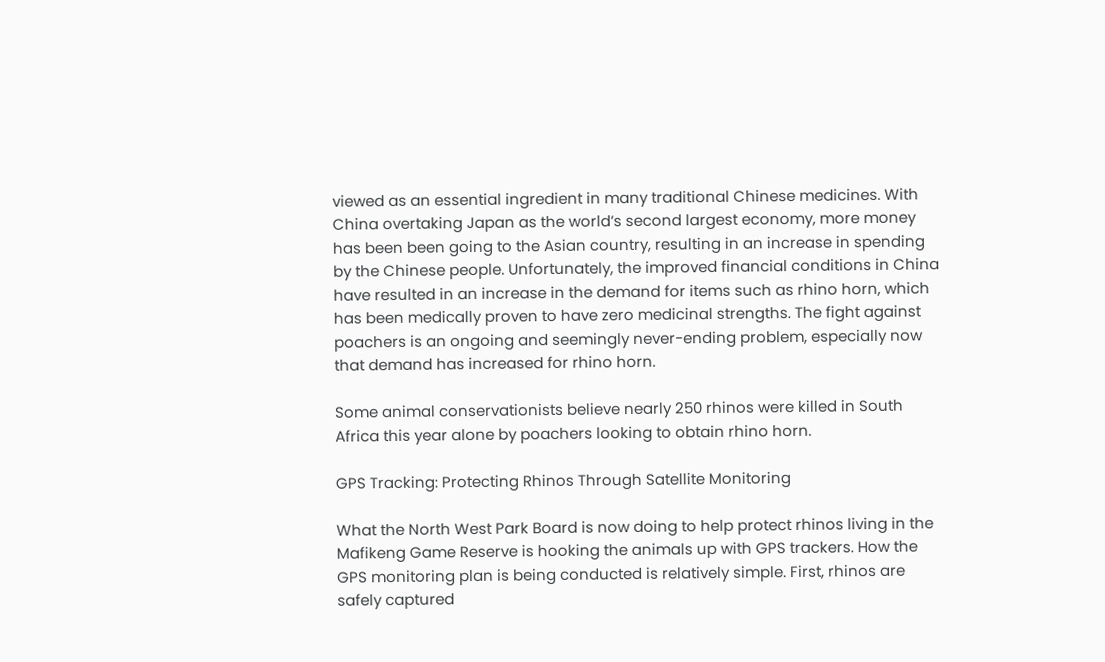viewed as an essential ingredient in many traditional Chinese medicines. With China overtaking Japan as the world’s second largest economy, more money has been been going to the Asian country, resulting in an increase in spending by the Chinese people. Unfortunately, the improved financial conditions in China have resulted in an increase in the demand for items such as rhino horn, which has been medically proven to have zero medicinal strengths. The fight against poachers is an ongoing and seemingly never-ending problem, especially now that demand has increased for rhino horn.

Some animal conservationists believe nearly 250 rhinos were killed in South Africa this year alone by poachers looking to obtain rhino horn.

GPS Tracking: Protecting Rhinos Through Satellite Monitoring

What the North West Park Board is now doing to help protect rhinos living in the Mafikeng Game Reserve is hooking the animals up with GPS trackers. How the GPS monitoring plan is being conducted is relatively simple. First, rhinos are safely captured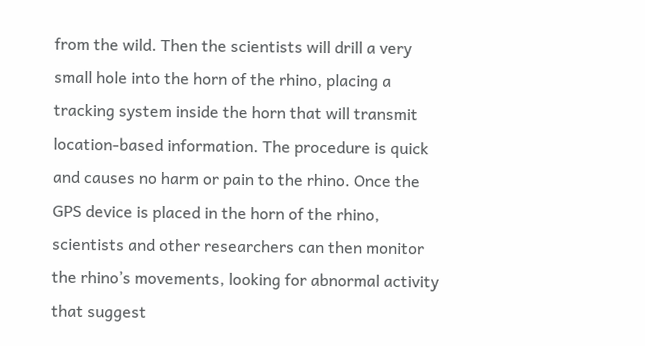from the wild. Then the scientists will drill a very small hole into the horn of the rhino, placing a tracking system inside the horn that will transmit location-based information. The procedure is quick and causes no harm or pain to the rhino. Once the GPS device is placed in the horn of the rhino, scientists and other researchers can then monitor the rhino’s movements, looking for abnormal activity that suggest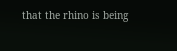that the rhino is being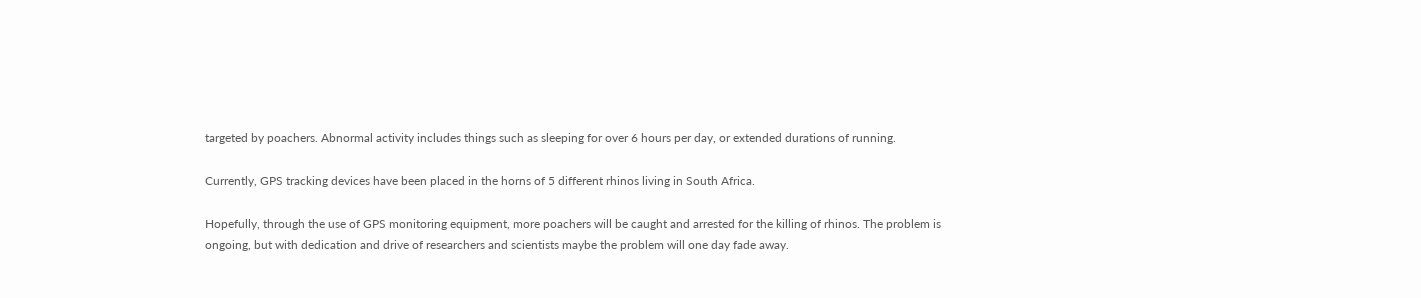targeted by poachers. Abnormal activity includes things such as sleeping for over 6 hours per day, or extended durations of running.

Currently, GPS tracking devices have been placed in the horns of 5 different rhinos living in South Africa.

Hopefully, through the use of GPS monitoring equipment, more poachers will be caught and arrested for the killing of rhinos. The problem is ongoing, but with dedication and drive of researchers and scientists maybe the problem will one day fade away.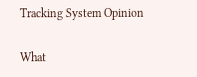Tracking System Opinion

What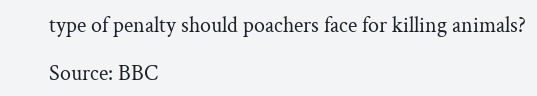type of penalty should poachers face for killing animals?

Source: BBC